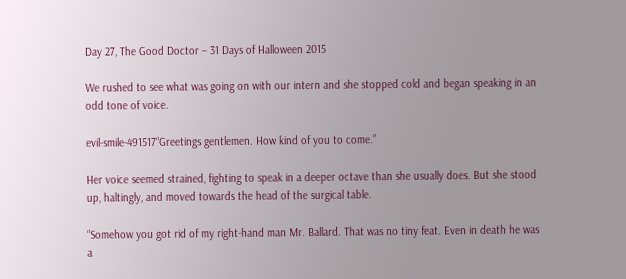Day 27, The Good Doctor – 31 Days of Halloween 2015

We rushed to see what was going on with our intern and she stopped cold and began speaking in an odd tone of voice.

evil-smile-491517“Greetings gentlemen. How kind of you to come.”

Her voice seemed strained, fighting to speak in a deeper octave than she usually does. But she stood up, haltingly, and moved towards the head of the surgical table.

“Somehow you got rid of my right-hand man Mr. Ballard. That was no tiny feat. Even in death he was a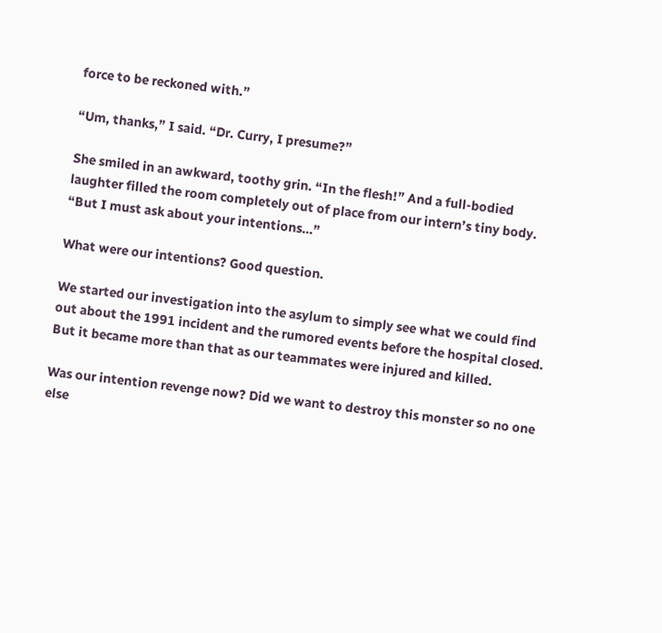force to be reckoned with.”

“Um, thanks,” I said. “Dr. Curry, I presume?”

She smiled in an awkward, toothy grin. “In the flesh!” And a full-bodied laughter filled the room completely out of place from our intern’s tiny body. “But I must ask about your intentions…”

What were our intentions? Good question.

We started our investigation into the asylum to simply see what we could find out about the 1991 incident and the rumored events before the hospital closed. But it became more than that as our teammates were injured and killed.

Was our intention revenge now? Did we want to destroy this monster so no one else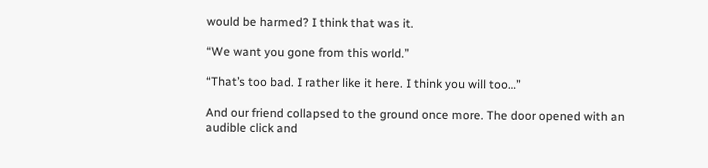would be harmed? I think that was it.

“We want you gone from this world.”

“That’s too bad. I rather like it here. I think you will too…”

And our friend collapsed to the ground once more. The door opened with an audible click and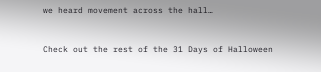we heard movement across the hall…


Check out the rest of the 31 Days of Halloween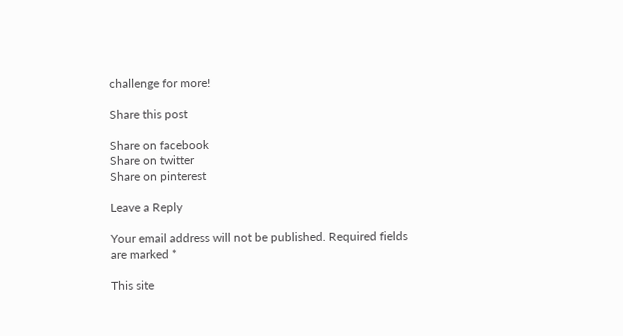challenge for more!

Share this post

Share on facebook
Share on twitter
Share on pinterest

Leave a Reply

Your email address will not be published. Required fields are marked *

This site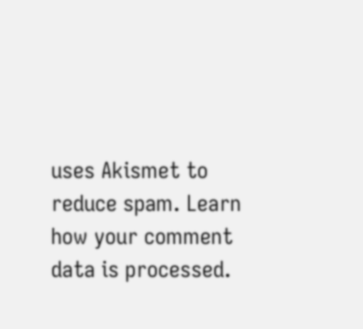uses Akismet to reduce spam. Learn how your comment data is processed.